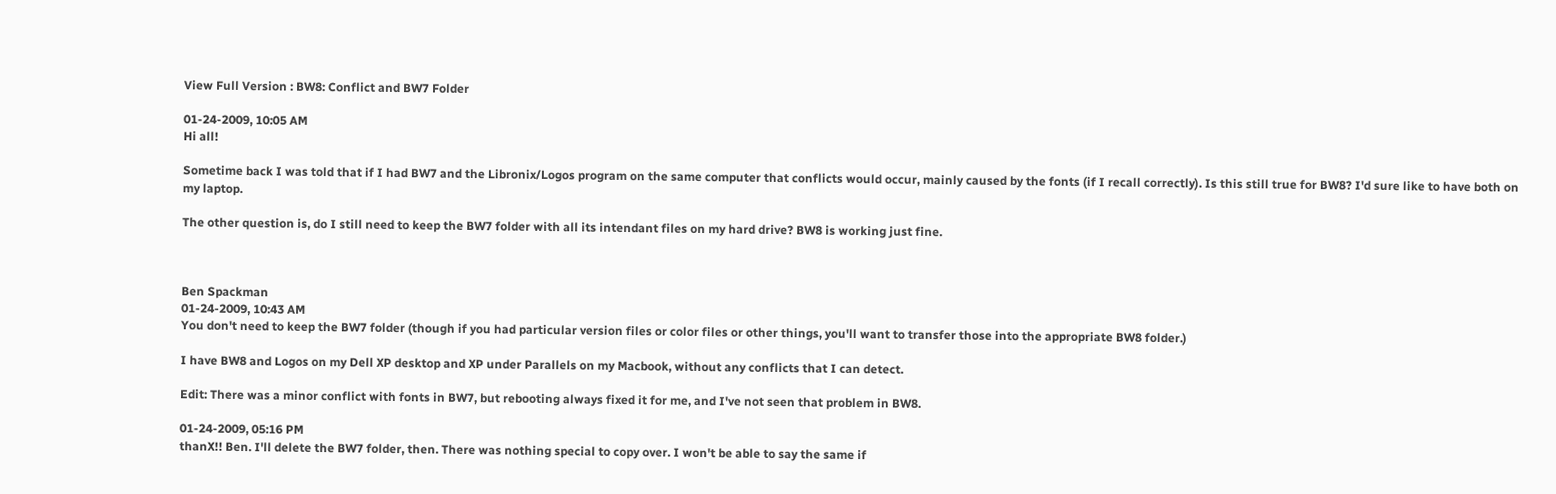View Full Version : BW8: Conflict and BW7 Folder

01-24-2009, 10:05 AM
Hi all!

Sometime back I was told that if I had BW7 and the Libronix/Logos program on the same computer that conflicts would occur, mainly caused by the fonts (if I recall correctly). Is this still true for BW8? I'd sure like to have both on my laptop.

The other question is, do I still need to keep the BW7 folder with all its intendant files on my hard drive? BW8 is working just fine.



Ben Spackman
01-24-2009, 10:43 AM
You don't need to keep the BW7 folder (though if you had particular version files or color files or other things, you'll want to transfer those into the appropriate BW8 folder.)

I have BW8 and Logos on my Dell XP desktop and XP under Parallels on my Macbook, without any conflicts that I can detect.

Edit: There was a minor conflict with fonts in BW7, but rebooting always fixed it for me, and I've not seen that problem in BW8.

01-24-2009, 05:16 PM
thanX!! Ben. I'll delete the BW7 folder, then. There was nothing special to copy over. I won't be able to say the same if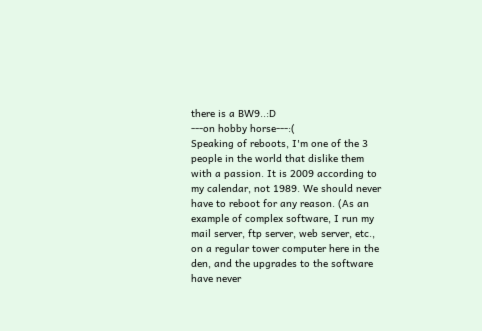there is a BW9..:D
---on hobby horse---:(
Speaking of reboots, I'm one of the 3 people in the world that dislike them with a passion. It is 2009 according to my calendar, not 1989. We should never have to reboot for any reason. (As an example of complex software, I run my mail server, ftp server, web server, etc., on a regular tower computer here in the den, and the upgrades to the software have never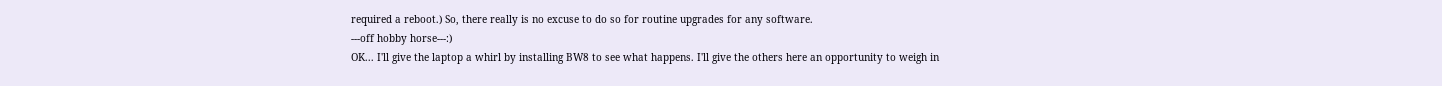required a reboot.) So, there really is no excuse to do so for routine upgrades for any software.
---off hobby horse---:)
OK... I'll give the laptop a whirl by installing BW8 to see what happens. I'll give the others here an opportunity to weigh in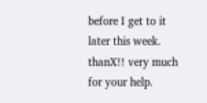before I get to it later this week.
thanX!! very much for your help.